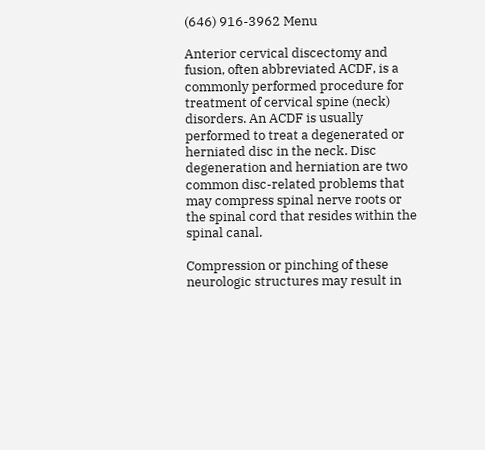(646) 916-3962 Menu

Anterior cervical discectomy and fusion, often abbreviated ACDF, is a commonly performed procedure for treatment of cervical spine (neck) disorders. An ACDF is usually performed to treat a degenerated or herniated disc in the neck. Disc degeneration and herniation are two common disc-related problems that may compress spinal nerve roots or the spinal cord that resides within the spinal canal.

Compression or pinching of these neurologic structures may result in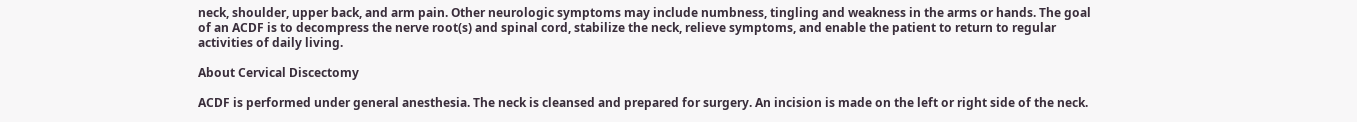neck, shoulder, upper back, and arm pain. Other neurologic symptoms may include numbness, tingling and weakness in the arms or hands. The goal of an ACDF is to decompress the nerve root(s) and spinal cord, stabilize the neck, relieve symptoms, and enable the patient to return to regular activities of daily living.

About Cervical Discectomy

ACDF is performed under general anesthesia. The neck is cleansed and prepared for surgery. An incision is made on the left or right side of the neck.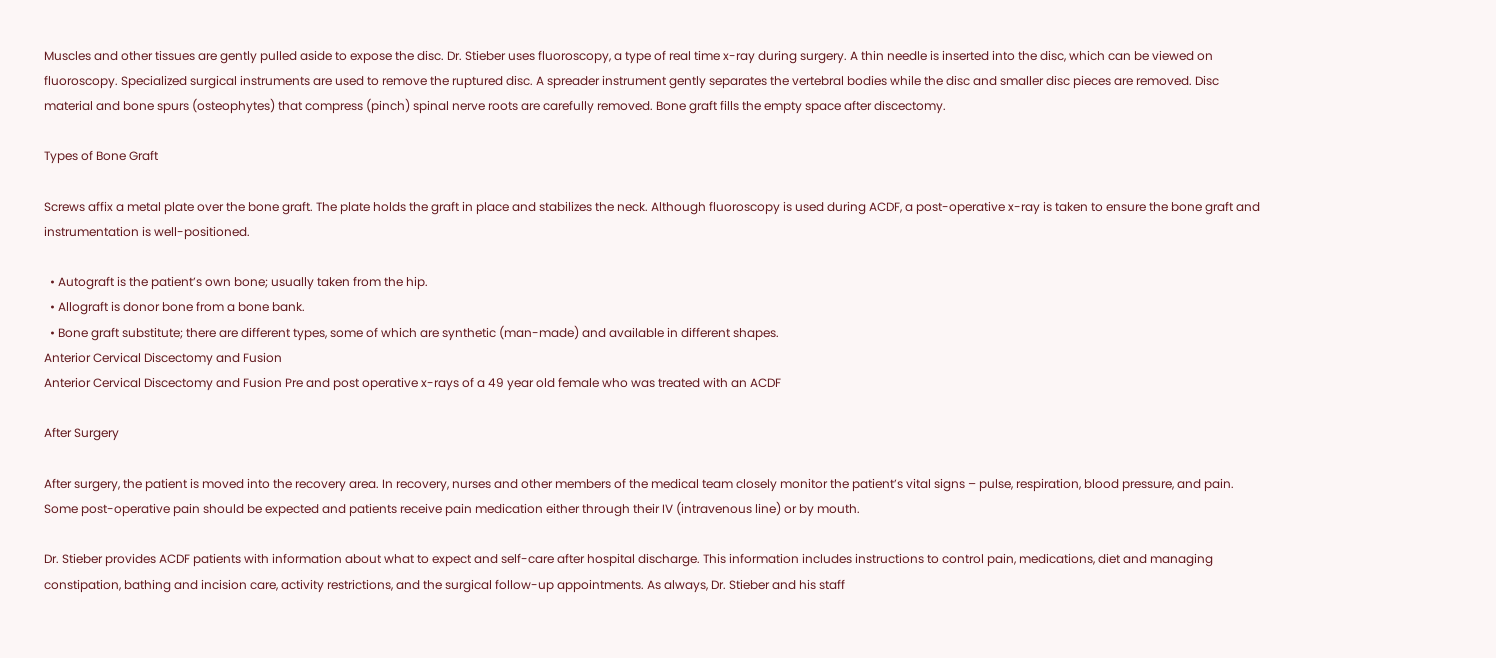Muscles and other tissues are gently pulled aside to expose the disc. Dr. Stieber uses fluoroscopy, a type of real time x-ray during surgery. A thin needle is inserted into the disc, which can be viewed on fluoroscopy. Specialized surgical instruments are used to remove the ruptured disc. A spreader instrument gently separates the vertebral bodies while the disc and smaller disc pieces are removed. Disc material and bone spurs (osteophytes) that compress (pinch) spinal nerve roots are carefully removed. Bone graft fills the empty space after discectomy.

Types of Bone Graft

Screws affix a metal plate over the bone graft. The plate holds the graft in place and stabilizes the neck. Although fluoroscopy is used during ACDF, a post-operative x-ray is taken to ensure the bone graft and instrumentation is well-positioned.

  • Autograft is the patient’s own bone; usually taken from the hip.
  • Allograft is donor bone from a bone bank.
  • Bone graft substitute; there are different types, some of which are synthetic (man-made) and available in different shapes.
Anterior Cervical Discectomy and Fusion
Anterior Cervical Discectomy and Fusion Pre and post operative x-rays of a 49 year old female who was treated with an ACDF

After Surgery

After surgery, the patient is moved into the recovery area. In recovery, nurses and other members of the medical team closely monitor the patient’s vital signs – pulse, respiration, blood pressure, and pain. Some post-operative pain should be expected and patients receive pain medication either through their IV (intravenous line) or by mouth.

Dr. Stieber provides ACDF patients with information about what to expect and self-care after hospital discharge. This information includes instructions to control pain, medications, diet and managing constipation, bathing and incision care, activity restrictions, and the surgical follow-up appointments. As always, Dr. Stieber and his staff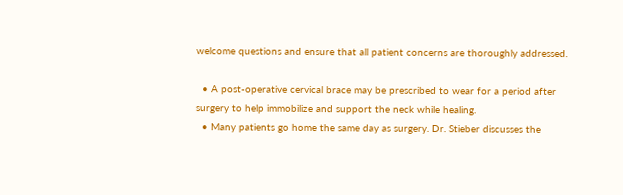welcome questions and ensure that all patient concerns are thoroughly addressed.

  • A post-operative cervical brace may be prescribed to wear for a period after surgery to help immobilize and support the neck while healing.
  • Many patients go home the same day as surgery. Dr. Stieber discusses the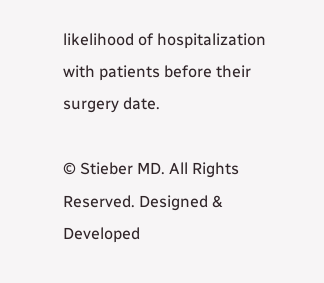likelihood of hospitalization with patients before their surgery date.

© Stieber MD. All Rights Reserved. Designed & Developed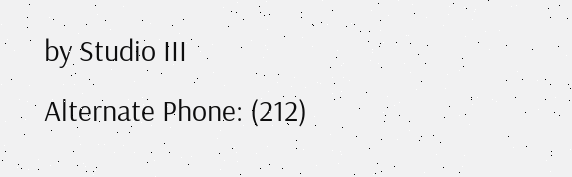by Studio III
Alternate Phone: (212)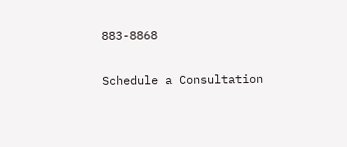883-8868

Schedule a Consultation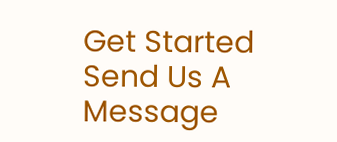Get Started Send Us A Message